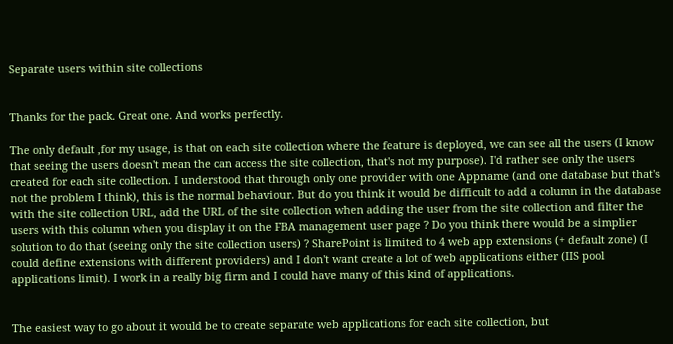Separate users within site collections


Thanks for the pack. Great one. And works perfectly.

The only default ,for my usage, is that on each site collection where the feature is deployed, we can see all the users (I know that seeing the users doesn't mean the can access the site collection, that's not my purpose). I'd rather see only the users created for each site collection. I understood that through only one provider with one Appname (and one database but that's not the problem I think), this is the normal behaviour. But do you think it would be difficult to add a column in the database with the site collection URL, add the URL of the site collection when adding the user from the site collection and filter the users with this column when you display it on the FBA management user page ? Do you think there would be a simplier solution to do that (seeing only the site collection users) ? SharePoint is limited to 4 web app extensions (+ default zone) (I could define extensions with different providers) and I don't want create a lot of web applications either (IIS pool applications limit). I work in a really big firm and I could have many of this kind of applications.


The easiest way to go about it would be to create separate web applications for each site collection, but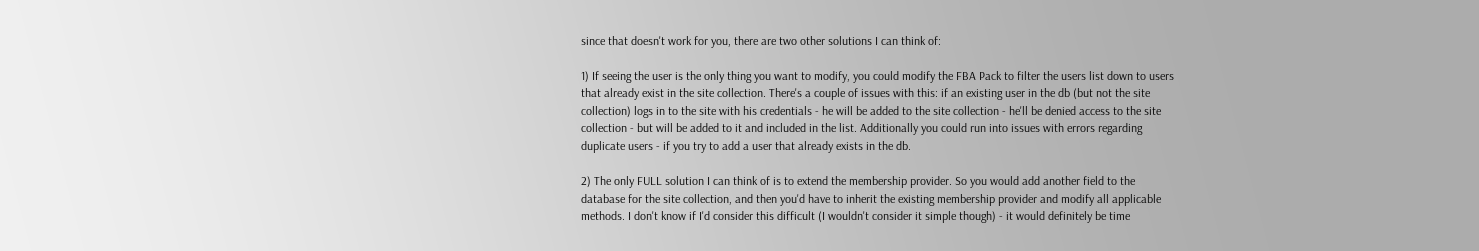since that doesn't work for you, there are two other solutions I can think of:

1) If seeing the user is the only thing you want to modify, you could modify the FBA Pack to filter the users list down to users that already exist in the site collection. There's a couple of issues with this: if an existing user in the db (but not the site collection) logs in to the site with his credentials - he will be added to the site collection - he'll be denied access to the site collection - but will be added to it and included in the list. Additionally you could run into issues with errors regarding duplicate users - if you try to add a user that already exists in the db.

2) The only FULL solution I can think of is to extend the membership provider. So you would add another field to the database for the site collection, and then you'd have to inherit the existing membership provider and modify all applicable methods. I don't know if I'd consider this difficult (I wouldn't consider it simple though) - it would definitely be time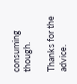consuming though.

Thanks for the advice.